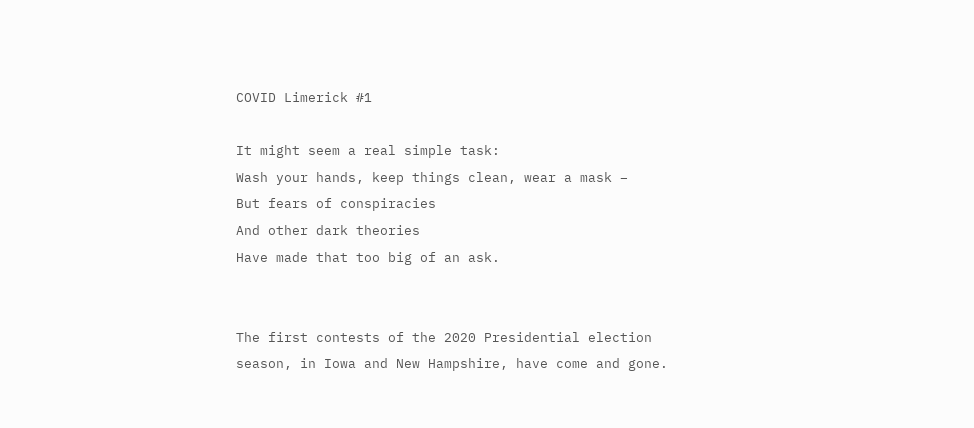COVID Limerick #1

It might seem a real simple task:
Wash your hands, keep things clean, wear a mask –
But fears of conspiracies
And other dark theories
Have made that too big of an ask.


The first contests of the 2020 Presidential election season, in Iowa and New Hampshire, have come and gone.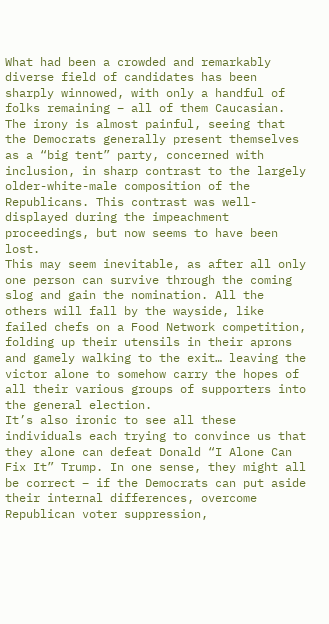What had been a crowded and remarkably diverse field of candidates has been sharply winnowed, with only a handful of folks remaining – all of them Caucasian.
The irony is almost painful, seeing that the Democrats generally present themselves as a “big tent” party, concerned with inclusion, in sharp contrast to the largely older-white-male composition of the Republicans. This contrast was well-displayed during the impeachment proceedings, but now seems to have been lost.
This may seem inevitable, as after all only one person can survive through the coming slog and gain the nomination. All the others will fall by the wayside, like failed chefs on a Food Network competition, folding up their utensils in their aprons and gamely walking to the exit… leaving the victor alone to somehow carry the hopes of all their various groups of supporters into the general election.
It’s also ironic to see all these individuals each trying to convince us that they alone can defeat Donald “I Alone Can Fix It” Trump. In one sense, they might all be correct – if the Democrats can put aside their internal differences, overcome Republican voter suppression,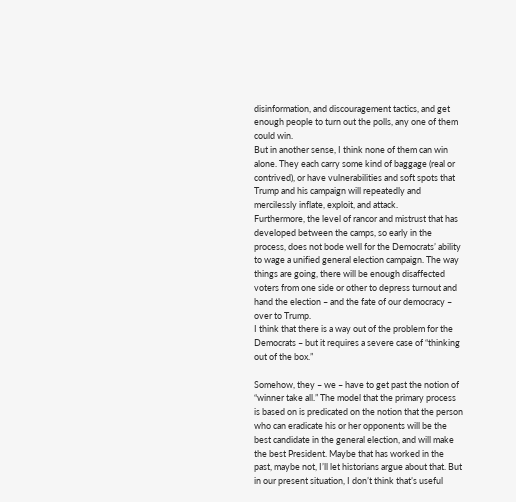disinformation, and discouragement tactics, and get enough people to turn out the polls, any one of them could win.
But in another sense, I think none of them can win alone. They each carry some kind of baggage (real or contrived), or have vulnerabilities and soft spots that Trump and his campaign will repeatedly and mercilessly inflate, exploit, and attack.
Furthermore, the level of rancor and mistrust that has developed between the camps, so early in the process, does not bode well for the Democrats’ ability to wage a unified general election campaign. The way things are going, there will be enough disaffected voters from one side or other to depress turnout and hand the election – and the fate of our democracy – over to Trump.
I think that there is a way out of the problem for the Democrats – but it requires a severe case of “thinking out of the box.”

Somehow, they – we – have to get past the notion of “winner take all.” The model that the primary process is based on is predicated on the notion that the person who can eradicate his or her opponents will be the best candidate in the general election, and will make the best President. Maybe that has worked in the past, maybe not, I’ll let historians argue about that. But in our present situation, I don’t think that’s useful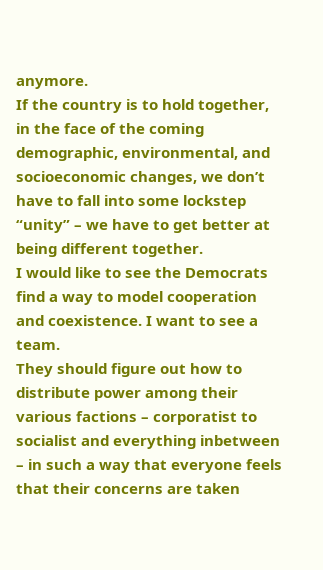anymore.
If the country is to hold together, in the face of the coming demographic, environmental, and socioeconomic changes, we don’t have to fall into some lockstep “unity” – we have to get better at being different together.
I would like to see the Democrats find a way to model cooperation and coexistence. I want to see a team.
They should figure out how to distribute power among their various factions – corporatist to socialist and everything inbetween – in such a way that everyone feels that their concerns are taken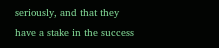seriously, and that they have a stake in the success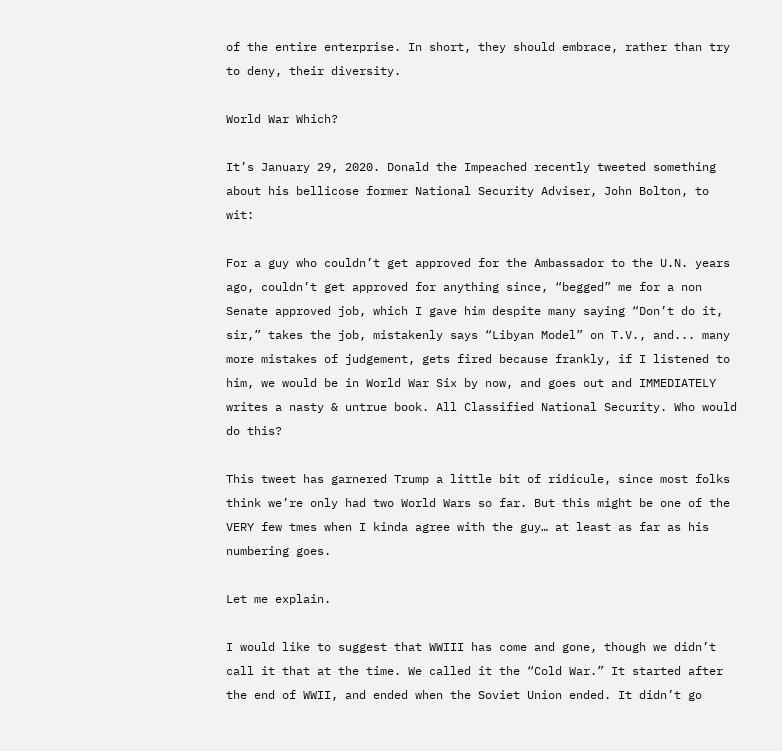of the entire enterprise. In short, they should embrace, rather than try to deny, their diversity.

World War Which?

It’s January 29, 2020. Donald the Impeached recently tweeted something about his bellicose former National Security Adviser, John Bolton, to wit:

For a guy who couldn’t get approved for the Ambassador to the U.N. years ago, couldn’t get approved for anything since, “begged” me for a non Senate approved job, which I gave him despite many saying “Don’t do it, sir,” takes the job, mistakenly says “Libyan Model” on T.V., and... many more mistakes of judgement, gets fired because frankly, if I listened to him, we would be in World War Six by now, and goes out and IMMEDIATELY writes a nasty & untrue book. All Classified National Security. Who would do this?

This tweet has garnered Trump a little bit of ridicule, since most folks think we’re only had two World Wars so far. But this might be one of the VERY few tmes when I kinda agree with the guy… at least as far as his numbering goes.

Let me explain.

I would like to suggest that WWIII has come and gone, though we didn’t call it that at the time. We called it the “Cold War.” It started after the end of WWII, and ended when the Soviet Union ended. It didn’t go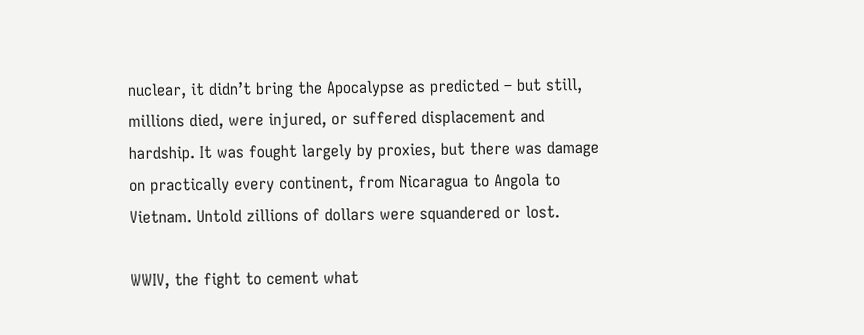nuclear, it didn’t bring the Apocalypse as predicted – but still, millions died, were injured, or suffered displacement and hardship. It was fought largely by proxies, but there was damage on practically every continent, from Nicaragua to Angola to Vietnam. Untold zillions of dollars were squandered or lost.

WWIV, the fight to cement what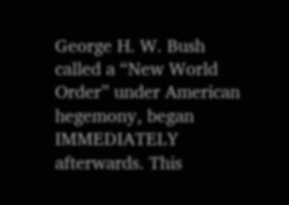George H. W. Bush called a “New World Order” under American hegemony, began IMMEDIATELY afterwards. This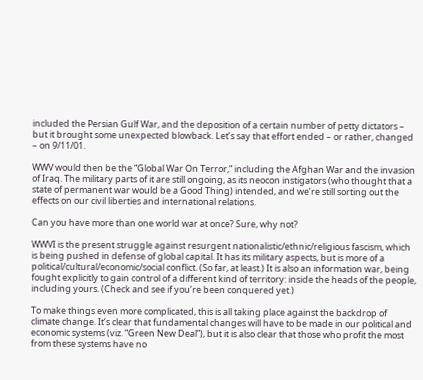included the Persian Gulf War, and the deposition of a certain number of petty dictators – but it brought some unexpected blowback. Let’s say that effort ended – or rather, changed – on 9/11/01.

WWV would then be the “Global War On Terror,” including the Afghan War and the invasion of Iraq. The military parts of it are still ongoing, as its neocon instigators (who thought that a state of permanent war would be a Good Thing) intended, and we’re still sorting out the effects on our civil liberties and international relations.

Can you have more than one world war at once? Sure, why not?

WWVI is the present struggle against resurgent nationalistic/ethnic/religious fascism, which is being pushed in defense of global capital. It has its military aspects, but is more of a political/cultural/economic/social conflict. (So far, at least.) It is also an information war, being fought explicitly to gain control of a different kind of territory: inside the heads of the people, including yours. (Check and see if you’re been conquered yet.)

To make things even more complicated, this is all taking place against the backdrop of climate change. It’s clear that fundamental changes will have to be made in our political and economic systems (viz. “Green New Deal”), but it is also clear that those who profit the most from these systems have no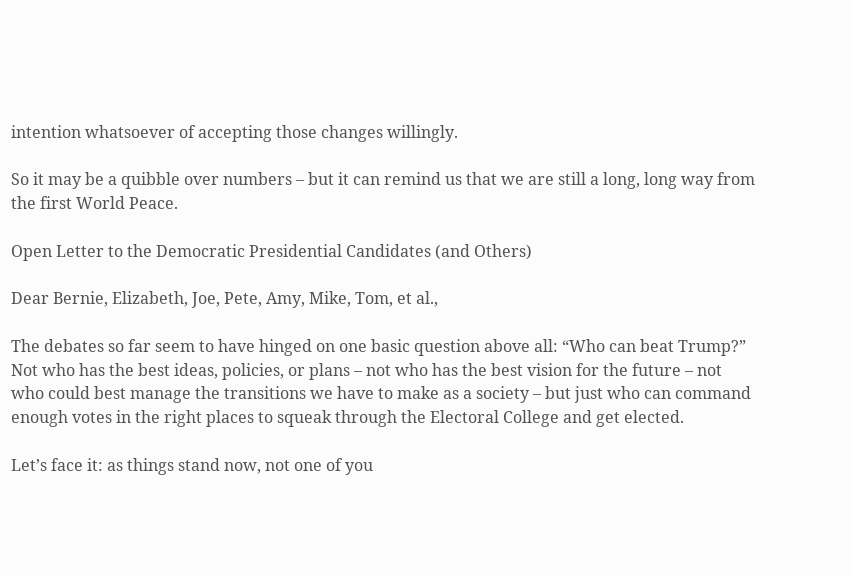intention whatsoever of accepting those changes willingly.

So it may be a quibble over numbers – but it can remind us that we are still a long, long way from the first World Peace.

Open Letter to the Democratic Presidential Candidates (and Others)

Dear Bernie, Elizabeth, Joe, Pete, Amy, Mike, Tom, et al.,

The debates so far seem to have hinged on one basic question above all: “Who can beat Trump?” Not who has the best ideas, policies, or plans – not who has the best vision for the future – not who could best manage the transitions we have to make as a society – but just who can command enough votes in the right places to squeak through the Electoral College and get elected.

Let’s face it: as things stand now, not one of you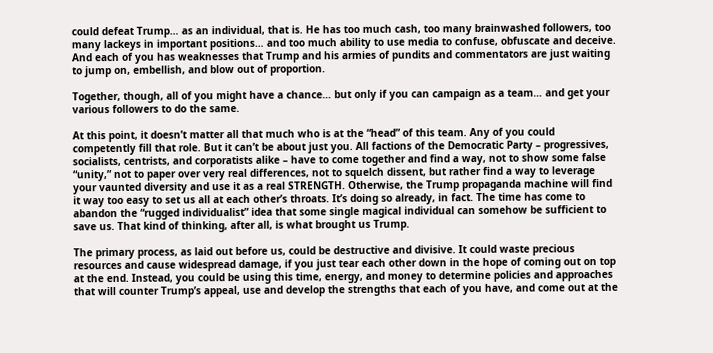could defeat Trump… as an individual, that is. He has too much cash, too many brainwashed followers, too many lackeys in important positions… and too much ability to use media to confuse, obfuscate and deceive. And each of you has weaknesses that Trump and his armies of pundits and commentators are just waiting to jump on, embellish, and blow out of proportion.

Together, though, all of you might have a chance… but only if you can campaign as a team… and get your various followers to do the same.

At this point, it doesn’t matter all that much who is at the “head” of this team. Any of you could competently fill that role. But it can’t be about just you. All factions of the Democratic Party – progressives, socialists, centrists, and corporatists alike – have to come together and find a way, not to show some false “unity,” not to paper over very real differences, not to squelch dissent, but rather find a way to leverage your vaunted diversity and use it as a real STRENGTH. Otherwise, the Trump propaganda machine will find it way too easy to set us all at each other’s throats. It’s doing so already, in fact. The time has come to abandon the “rugged individualist” idea that some single magical individual can somehow be sufficient to save us. That kind of thinking, after all, is what brought us Trump.

The primary process, as laid out before us, could be destructive and divisive. It could waste precious resources and cause widespread damage, if you just tear each other down in the hope of coming out on top at the end. Instead, you could be using this time, energy, and money to determine policies and approaches that will counter Trump’s appeal, use and develop the strengths that each of you have, and come out at the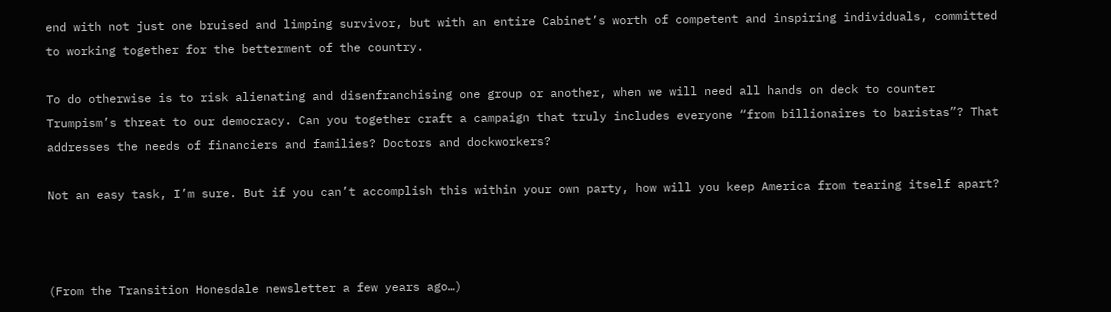end with not just one bruised and limping survivor, but with an entire Cabinet’s worth of competent and inspiring individuals, committed to working together for the betterment of the country.

To do otherwise is to risk alienating and disenfranchising one group or another, when we will need all hands on deck to counter Trumpism’s threat to our democracy. Can you together craft a campaign that truly includes everyone “from billionaires to baristas”? That addresses the needs of financiers and families? Doctors and dockworkers?

Not an easy task, I’m sure. But if you can’t accomplish this within your own party, how will you keep America from tearing itself apart?



(From the Transition Honesdale newsletter a few years ago…)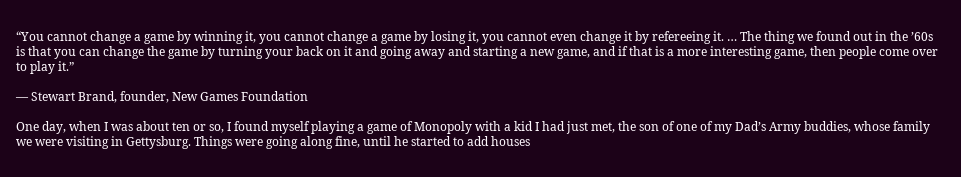“You cannot change a game by winning it, you cannot change a game by losing it, you cannot even change it by refereeing it. … The thing we found out in the ’60s is that you can change the game by turning your back on it and going away and starting a new game, and if that is a more interesting game, then people come over to play it.”

— Stewart Brand, founder, New Games Foundation

One day, when I was about ten or so, I found myself playing a game of Monopoly with a kid I had just met, the son of one of my Dad’s Army buddies, whose family we were visiting in Gettysburg. Things were going along fine, until he started to add houses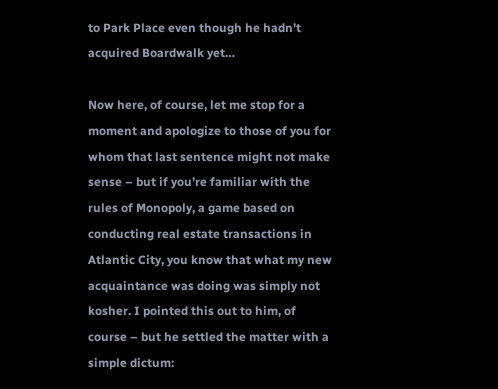to Park Place even though he hadn’t acquired Boardwalk yet…

Now here, of course, let me stop for a moment and apologize to those of you for whom that last sentence might not make sense – but if you’re familiar with the rules of Monopoly, a game based on conducting real estate transactions in Atlantic City, you know that what my new acquaintance was doing was simply not kosher. I pointed this out to him, of course – but he settled the matter with a simple dictum: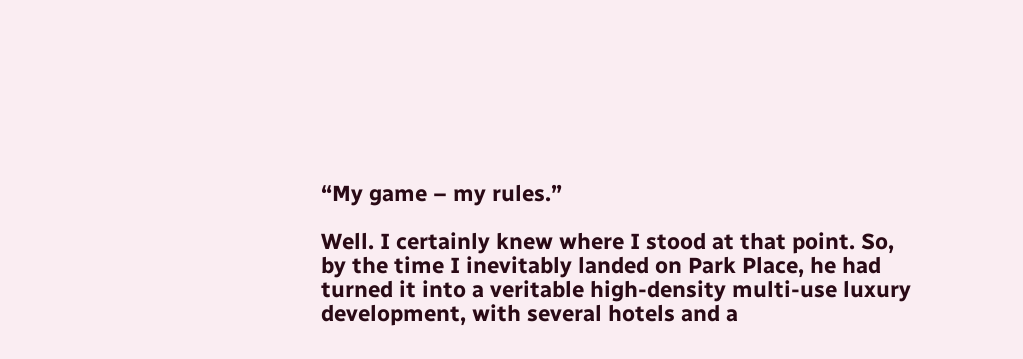“My game – my rules.”

Well. I certainly knew where I stood at that point. So, by the time I inevitably landed on Park Place, he had turned it into a veritable high-density multi-use luxury development, with several hotels and a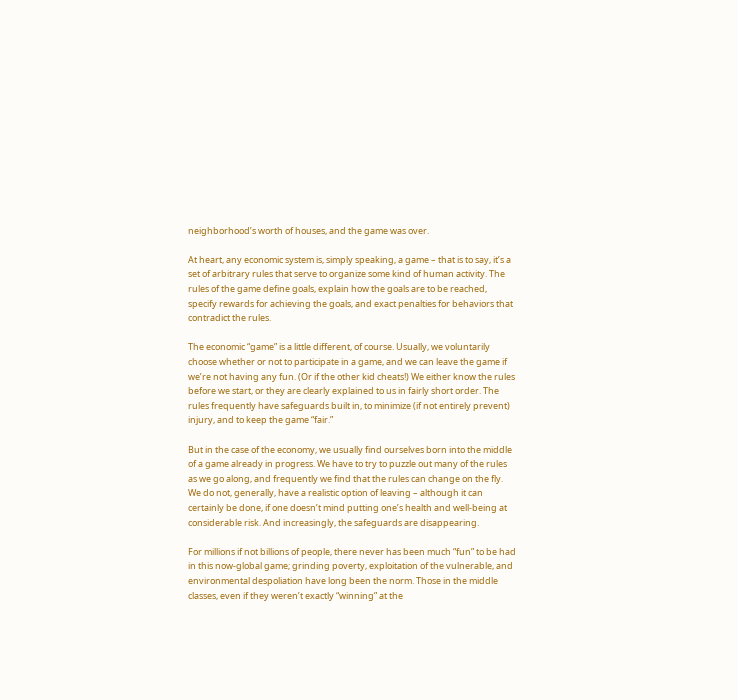neighborhood’s worth of houses, and the game was over.

At heart, any economic system is, simply speaking, a game – that is to say, it’s a set of arbitrary rules that serve to organize some kind of human activity. The rules of the game define goals, explain how the goals are to be reached, specify rewards for achieving the goals, and exact penalties for behaviors that contradict the rules.

The economic “game” is a little different, of course. Usually, we voluntarily choose whether or not to participate in a game, and we can leave the game if we’re not having any fun. (Or if the other kid cheats!) We either know the rules before we start, or they are clearly explained to us in fairly short order. The rules frequently have safeguards built in, to minimize (if not entirely prevent) injury, and to keep the game “fair.”

But in the case of the economy, we usually find ourselves born into the middle of a game already in progress. We have to try to puzzle out many of the rules as we go along, and frequently we find that the rules can change on the fly. We do not, generally, have a realistic option of leaving – although it can certainly be done, if one doesn’t mind putting one’s health and well-being at considerable risk. And increasingly, the safeguards are disappearing.

For millions if not billions of people, there never has been much “fun” to be had in this now-global game; grinding poverty, exploitation of the vulnerable, and environmental despoliation have long been the norm. Those in the middle classes, even if they weren’t exactly “winning” at the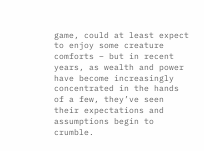game, could at least expect to enjoy some creature comforts – but in recent years, as wealth and power have become increasingly concentrated in the hands of a few, they’ve seen their expectations and assumptions begin to crumble.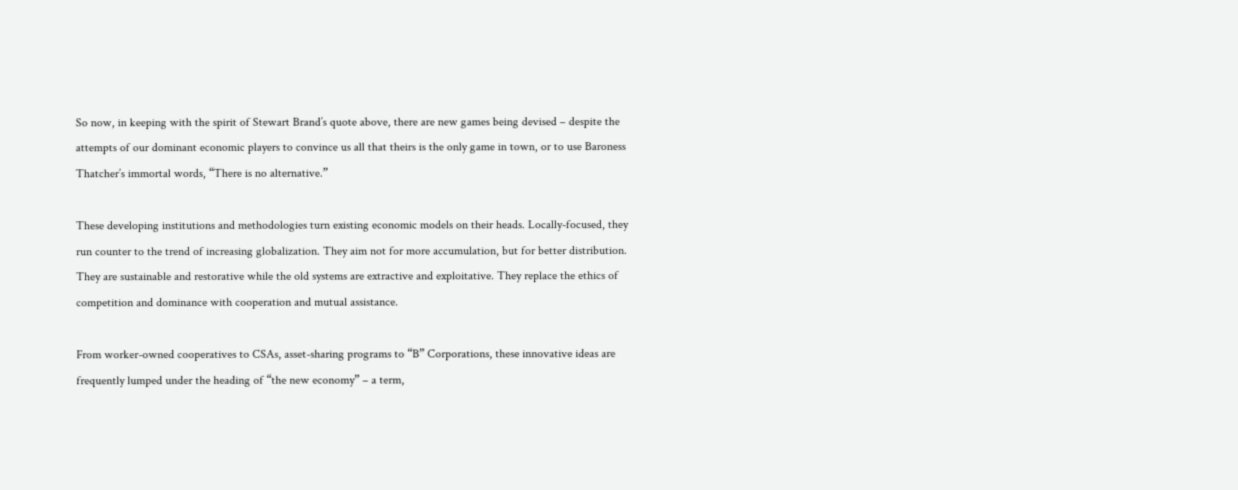So now, in keeping with the spirit of Stewart Brand’s quote above, there are new games being devised – despite the attempts of our dominant economic players to convince us all that theirs is the only game in town, or to use Baroness Thatcher’s immortal words, “There is no alternative.”

These developing institutions and methodologies turn existing economic models on their heads. Locally-focused, they run counter to the trend of increasing globalization. They aim not for more accumulation, but for better distribution. They are sustainable and restorative while the old systems are extractive and exploitative. They replace the ethics of competition and dominance with cooperation and mutual assistance.

From worker-owned cooperatives to CSAs, asset-sharing programs to “B” Corporations, these innovative ideas are frequently lumped under the heading of “the new economy” – a term,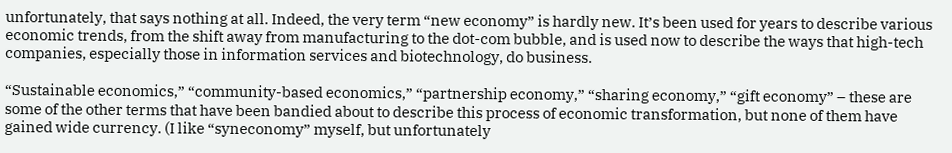unfortunately, that says nothing at all. Indeed, the very term “new economy” is hardly new. It’s been used for years to describe various economic trends, from the shift away from manufacturing to the dot-com bubble, and is used now to describe the ways that high-tech companies, especially those in information services and biotechnology, do business.

“Sustainable economics,” “community-based economics,” “partnership economy,” “sharing economy,” “gift economy” – these are some of the other terms that have been bandied about to describe this process of economic transformation, but none of them have gained wide currency. (I like “syneconomy” myself, but unfortunately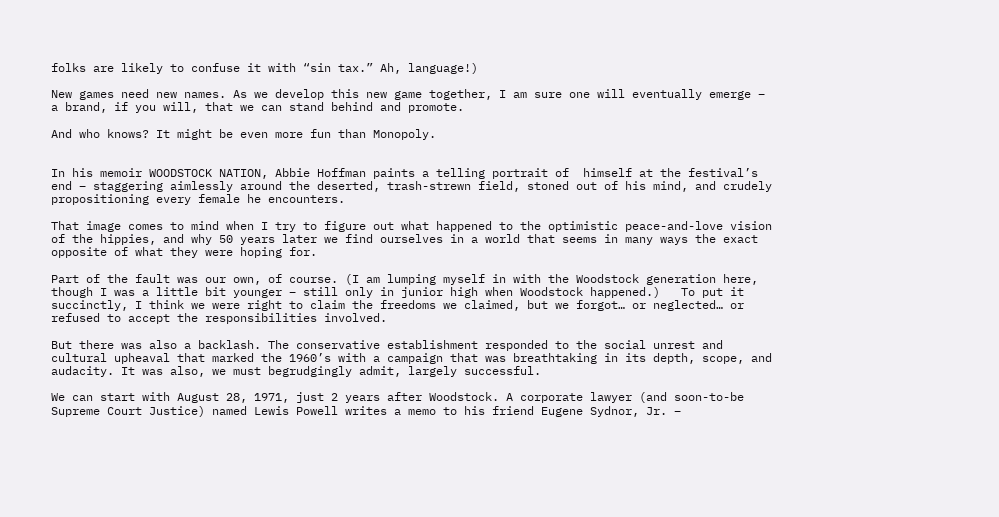folks are likely to confuse it with “sin tax.” Ah, language!)

New games need new names. As we develop this new game together, I am sure one will eventually emerge – a brand, if you will, that we can stand behind and promote.

And who knows? It might be even more fun than Monopoly.


In his memoir WOODSTOCK NATION, Abbie Hoffman paints a telling portrait of  himself at the festival’s end – staggering aimlessly around the deserted, trash-strewn field, stoned out of his mind, and crudely propositioning every female he encounters.

That image comes to mind when I try to figure out what happened to the optimistic peace-and-love vision of the hippies, and why 50 years later we find ourselves in a world that seems in many ways the exact opposite of what they were hoping for.

Part of the fault was our own, of course. (I am lumping myself in with the Woodstock generation here, though I was a little bit younger – still only in junior high when Woodstock happened.)   To put it succinctly, I think we were right to claim the freedoms we claimed, but we forgot… or neglected… or refused to accept the responsibilities involved.

But there was also a backlash. The conservative establishment responded to the social unrest and cultural upheaval that marked the 1960’s with a campaign that was breathtaking in its depth, scope, and audacity. It was also, we must begrudgingly admit, largely successful.

We can start with August 28, 1971, just 2 years after Woodstock. A corporate lawyer (and soon-to-be Supreme Court Justice) named Lewis Powell writes a memo to his friend Eugene Sydnor, Jr. –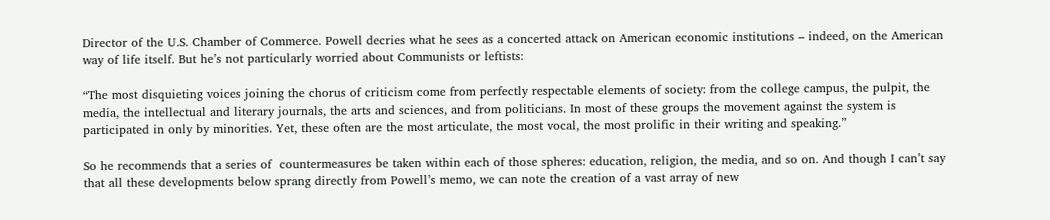Director of the U.S. Chamber of Commerce. Powell decries what he sees as a concerted attack on American economic institutions – indeed, on the American way of life itself. But he’s not particularly worried about Communists or leftists:

“The most disquieting voices joining the chorus of criticism come from perfectly respectable elements of society: from the college campus, the pulpit, the media, the intellectual and literary journals, the arts and sciences, and from politicians. In most of these groups the movement against the system is participated in only by minorities. Yet, these often are the most articulate, the most vocal, the most prolific in their writing and speaking.”

So he recommends that a series of  countermeasures be taken within each of those spheres: education, religion, the media, and so on. And though I can’t say that all these developments below sprang directly from Powell’s memo, we can note the creation of a vast array of new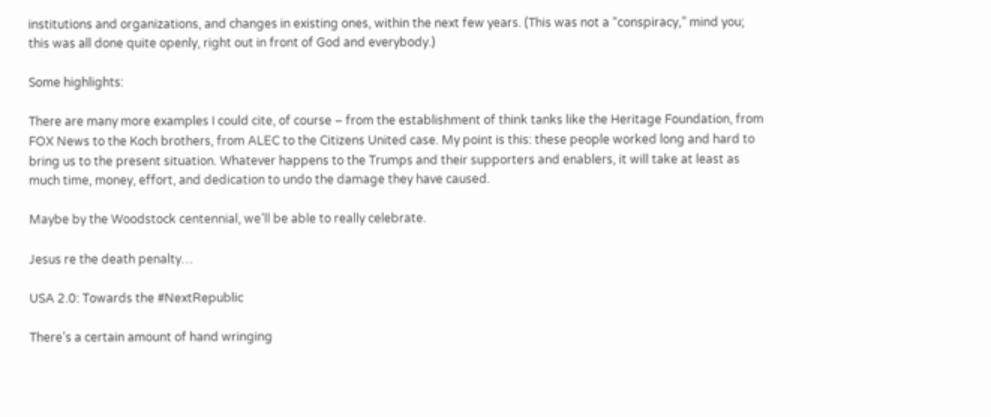institutions and organizations, and changes in existing ones, within the next few years. (This was not a “conspiracy,” mind you; this was all done quite openly, right out in front of God and everybody.)

Some highlights:

There are many more examples I could cite, of course – from the establishment of think tanks like the Heritage Foundation, from FOX News to the Koch brothers, from ALEC to the Citizens United case. My point is this: these people worked long and hard to bring us to the present situation. Whatever happens to the Trumps and their supporters and enablers, it will take at least as much time, money, effort, and dedication to undo the damage they have caused.

Maybe by the Woodstock centennial, we’ll be able to really celebrate.

Jesus re the death penalty…

USA 2.0: Towards the #NextRepublic

There’s a certain amount of hand wringing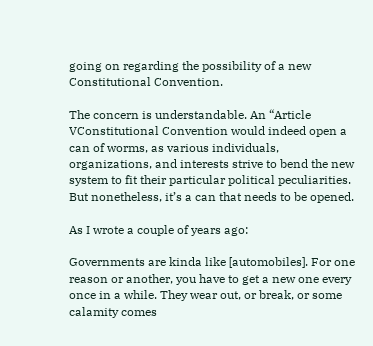going on regarding the possibility of a new Constitutional Convention.

The concern is understandable. An “Article VConstitutional Convention would indeed open a can of worms, as various individuals, organizations, and interests strive to bend the new system to fit their particular political peculiarities. But nonetheless, it’s a can that needs to be opened.

As I wrote a couple of years ago:

Governments are kinda like [automobiles]. For one reason or another, you have to get a new one every once in a while. They wear out, or break, or some calamity comes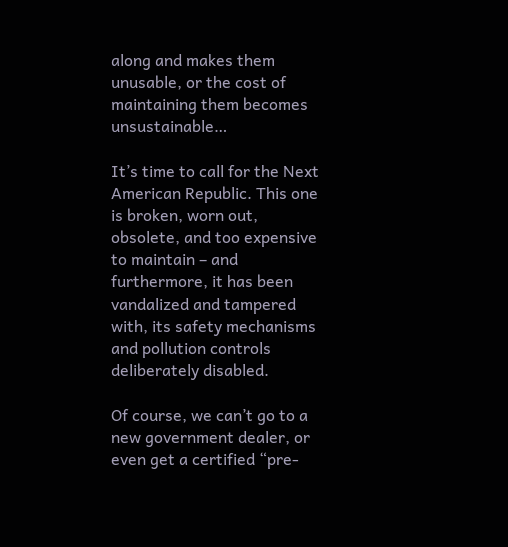along and makes them unusable, or the cost of maintaining them becomes unsustainable…

It’s time to call for the Next American Republic. This one is broken, worn out, obsolete, and too expensive to maintain – and furthermore, it has been vandalized and tampered with, its safety mechanisms and pollution controls deliberately disabled.

Of course, we can’t go to a new government dealer, or even get a certified “pre-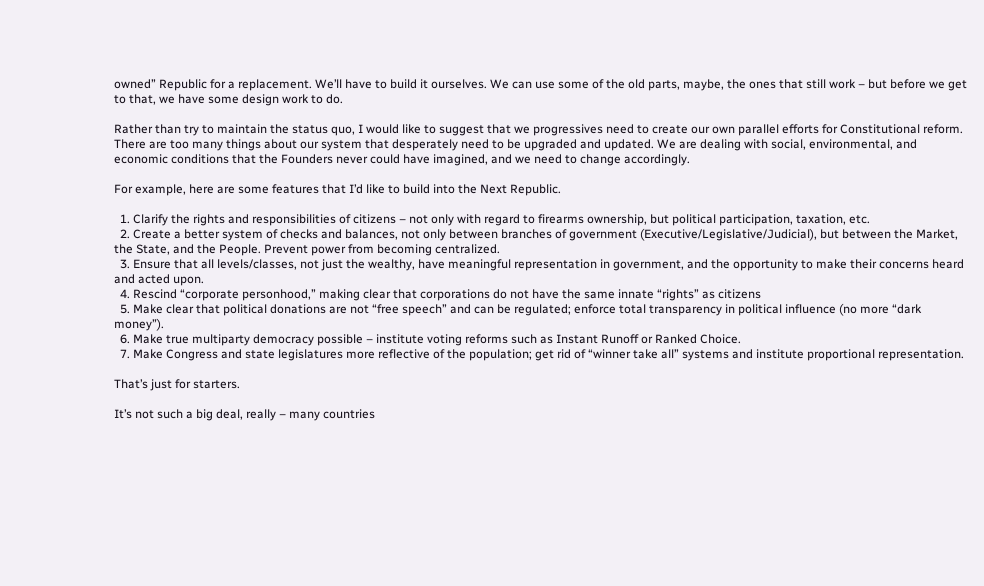owned” Republic for a replacement. We’ll have to build it ourselves. We can use some of the old parts, maybe, the ones that still work – but before we get to that, we have some design work to do.

Rather than try to maintain the status quo, I would like to suggest that we progressives need to create our own parallel efforts for Constitutional reform. There are too many things about our system that desperately need to be upgraded and updated. We are dealing with social, environmental, and economic conditions that the Founders never could have imagined, and we need to change accordingly.

For example, here are some features that I’d like to build into the Next Republic.

  1. Clarify the rights and responsibilities of citizens – not only with regard to firearms ownership, but political participation, taxation, etc.
  2. Create a better system of checks and balances, not only between branches of government (Executive/Legislative/Judicial), but between the Market, the State, and the People. Prevent power from becoming centralized.
  3. Ensure that all levels/classes, not just the wealthy, have meaningful representation in government, and the opportunity to make their concerns heard and acted upon.
  4. Rescind “corporate personhood,” making clear that corporations do not have the same innate “rights” as citizens
  5. Make clear that political donations are not “free speech” and can be regulated; enforce total transparency in political influence (no more “dark money”).
  6. Make true multiparty democracy possible – institute voting reforms such as Instant Runoff or Ranked Choice.
  7. Make Congress and state legislatures more reflective of the population; get rid of “winner take all” systems and institute proportional representation.

That’s just for starters.

It’s not such a big deal, really – many countries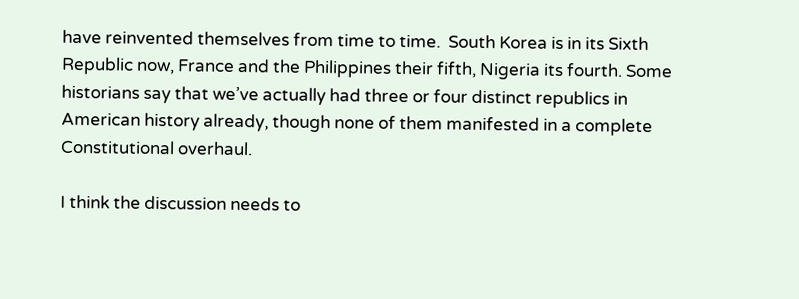have reinvented themselves from time to time.  South Korea is in its Sixth Republic now, France and the Philippines their fifth, Nigeria its fourth. Some historians say that we’ve actually had three or four distinct republics in American history already, though none of them manifested in a complete Constitutional overhaul.

I think the discussion needs to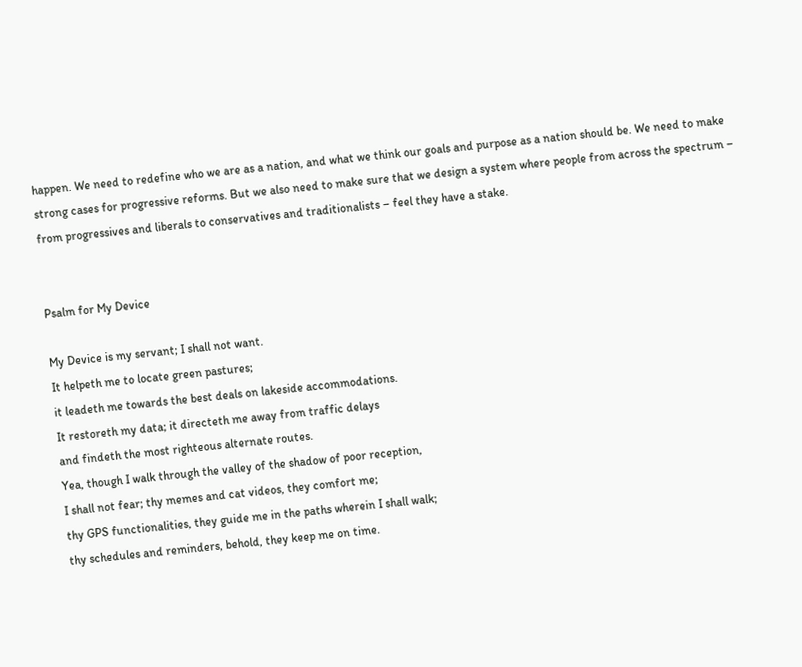happen. We need to redefine who we are as a nation, and what we think our goals and purpose as a nation should be. We need to make strong cases for progressive reforms. But we also need to make sure that we design a system where people from across the spectrum – from progressives and liberals to conservatives and traditionalists – feel they have a stake.


Psalm for My Device

My Device is my servant; I shall not want.
It helpeth me to locate green pastures;
it leadeth me towards the best deals on lakeside accommodations.
It restoreth my data; it directeth me away from traffic delays
and findeth the most righteous alternate routes.
Yea, though I walk through the valley of the shadow of poor reception,
I shall not fear; thy memes and cat videos, they comfort me;
thy GPS functionalities, they guide me in the paths wherein I shall walk;
thy schedules and reminders, behold, they keep me on time.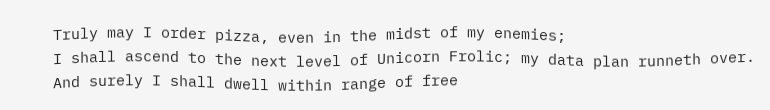Truly may I order pizza, even in the midst of my enemies;
I shall ascend to the next level of Unicorn Frolic; my data plan runneth over.
And surely I shall dwell within range of free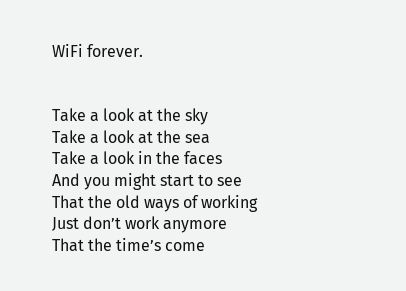WiFi forever.


Take a look at the sky
Take a look at the sea
Take a look in the faces
And you might start to see
That the old ways of working
Just don’t work anymore
That the time’s come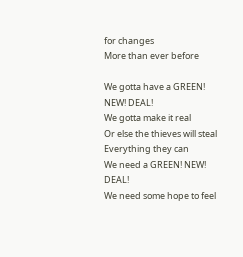for changes
More than ever before

We gotta have a GREEN! NEW! DEAL!
We gotta make it real
Or else the thieves will steal
Everything they can
We need a GREEN! NEW! DEAL!
We need some hope to feel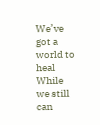We’ve got a world to heal
While we still can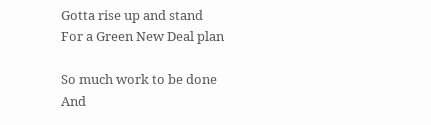Gotta rise up and stand
For a Green New Deal plan

So much work to be done
And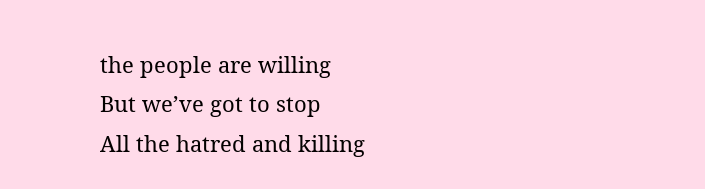the people are willing
But we’ve got to stop
All the hatred and killing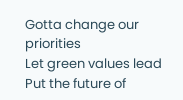Gotta change our priorities
Let green values lead
Put the future of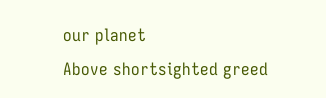our planet
Above shortsighted greed